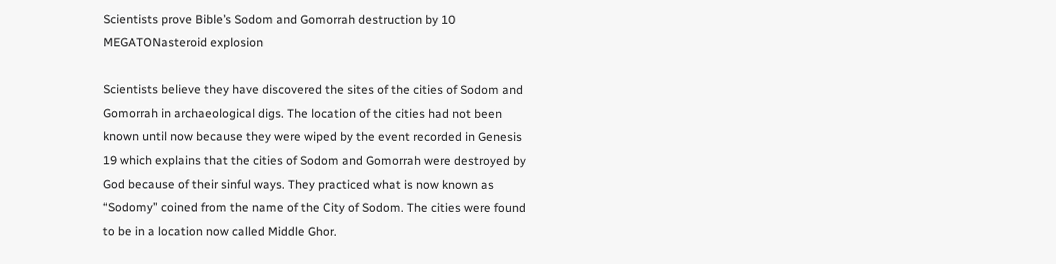Scientists prove Bible’s Sodom and Gomorrah destruction by 10 MEGATONasteroid explosion

Scientists believe they have discovered the sites of the cities of Sodom and Gomorrah in archaeological digs. The location of the cities had not been known until now because they were wiped by the event recorded in Genesis 19 which explains that the cities of Sodom and Gomorrah were destroyed by God because of their sinful ways. They practiced what is now known as “Sodomy” coined from the name of the City of Sodom. The cities were found to be in a location now called Middle Ghor.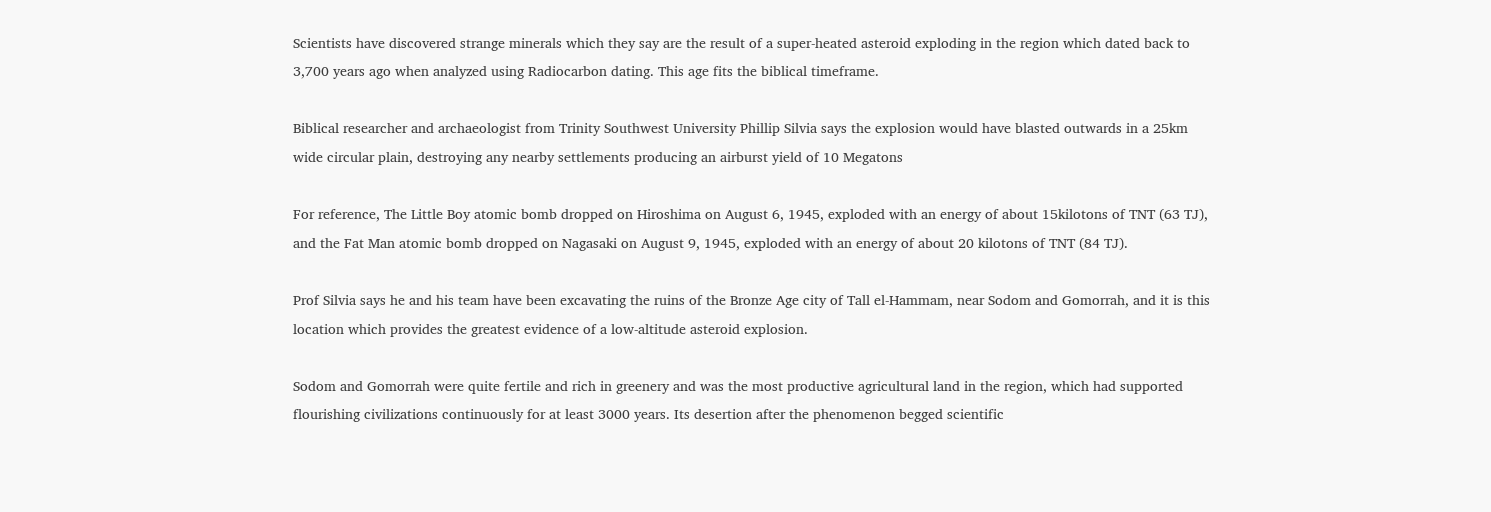Scientists have discovered strange minerals which they say are the result of a super-heated asteroid exploding in the region which dated back to 3,700 years ago when analyzed using Radiocarbon dating. This age fits the biblical timeframe.

Biblical researcher and archaeologist from Trinity Southwest University Phillip Silvia says the explosion would have blasted outwards in a 25km wide circular plain, destroying any nearby settlements producing an airburst yield of 10 Megatons

For reference, The Little Boy atomic bomb dropped on Hiroshima on August 6, 1945, exploded with an energy of about 15kilotons of TNT (63 TJ), and the Fat Man atomic bomb dropped on Nagasaki on August 9, 1945, exploded with an energy of about 20 kilotons of TNT (84 TJ).

Prof Silvia says he and his team have been excavating the ruins of the Bronze Age city of Tall el-Hammam, near Sodom and Gomorrah, and it is this location which provides the greatest evidence of a low-altitude asteroid explosion.

Sodom and Gomorrah were quite fertile and rich in greenery and was the most productive agricultural land in the region, which had supported flourishing civilizations continuously for at least 3000 years. Its desertion after the phenomenon begged scientific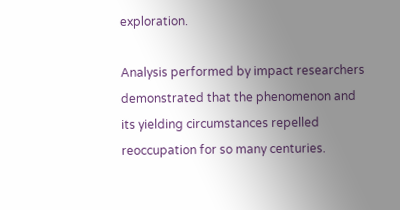exploration.

Analysis performed by impact researchers demonstrated that the phenomenon and its yielding circumstances repelled reoccupation for so many centuries.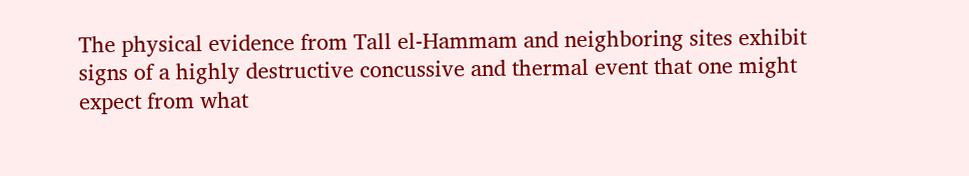The physical evidence from Tall el-Hammam and neighboring sites exhibit signs of a highly destructive concussive and thermal event that one might expect from what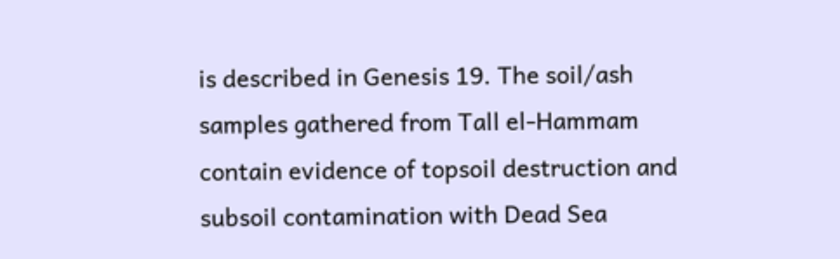is described in Genesis 19. The soil/ash samples gathered from Tall el-Hammam contain evidence of topsoil destruction and subsoil contamination with Dead Sea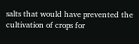salts that would have prevented the cultivation of crops for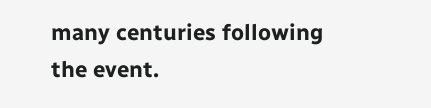many centuries following the event.